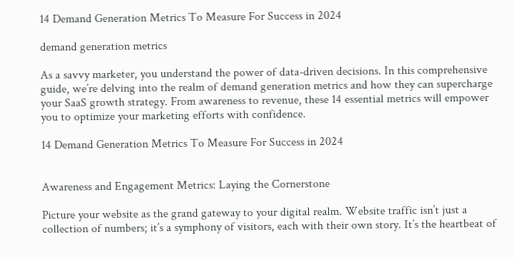14 Demand Generation Metrics To Measure For Success in 2024

demand generation metrics

As a savvy marketer, you understand the power of data-driven decisions. In this comprehensive guide, we’re delving into the realm of demand generation metrics and how they can supercharge your SaaS growth strategy. From awareness to revenue, these 14 essential metrics will empower you to optimize your marketing efforts with confidence.

14 Demand Generation Metrics To Measure For Success in 2024


Awareness and Engagement Metrics: Laying the Cornerstone

Picture your website as the grand gateway to your digital realm. Website traffic isn’t just a collection of numbers; it’s a symphony of visitors, each with their own story. It’s the heartbeat of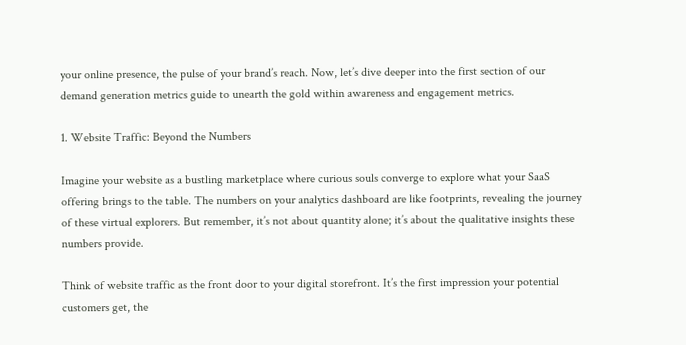your online presence, the pulse of your brand’s reach. Now, let’s dive deeper into the first section of our demand generation metrics guide to unearth the gold within awareness and engagement metrics.

1. Website Traffic: Beyond the Numbers

Imagine your website as a bustling marketplace where curious souls converge to explore what your SaaS offering brings to the table. The numbers on your analytics dashboard are like footprints, revealing the journey of these virtual explorers. But remember, it’s not about quantity alone; it’s about the qualitative insights these numbers provide.

Think of website traffic as the front door to your digital storefront. It’s the first impression your potential customers get, the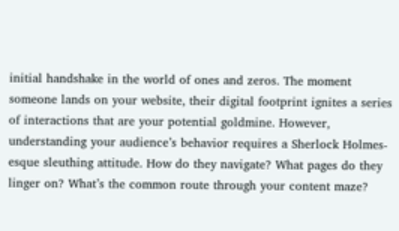initial handshake in the world of ones and zeros. The moment someone lands on your website, their digital footprint ignites a series of interactions that are your potential goldmine. However, understanding your audience’s behavior requires a Sherlock Holmes-esque sleuthing attitude. How do they navigate? What pages do they linger on? What’s the common route through your content maze?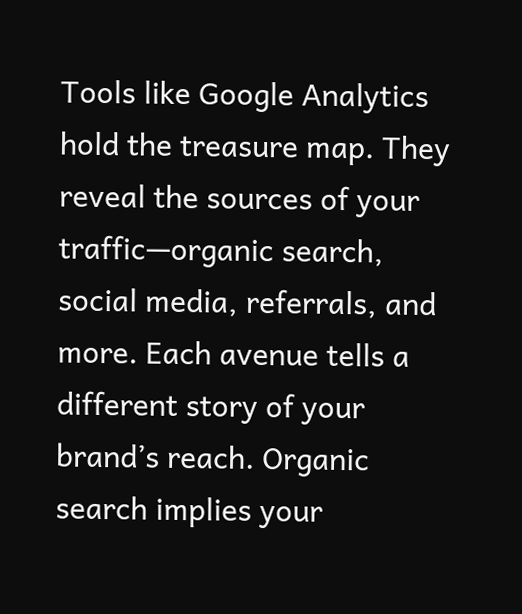Tools like Google Analytics hold the treasure map. They reveal the sources of your traffic—organic search, social media, referrals, and more. Each avenue tells a different story of your brand’s reach. Organic search implies your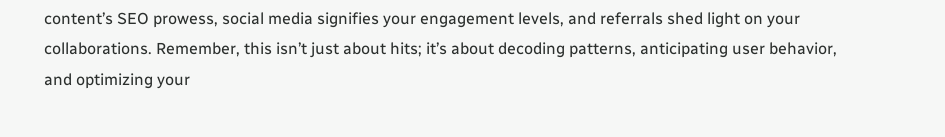content’s SEO prowess, social media signifies your engagement levels, and referrals shed light on your collaborations. Remember, this isn’t just about hits; it’s about decoding patterns, anticipating user behavior, and optimizing your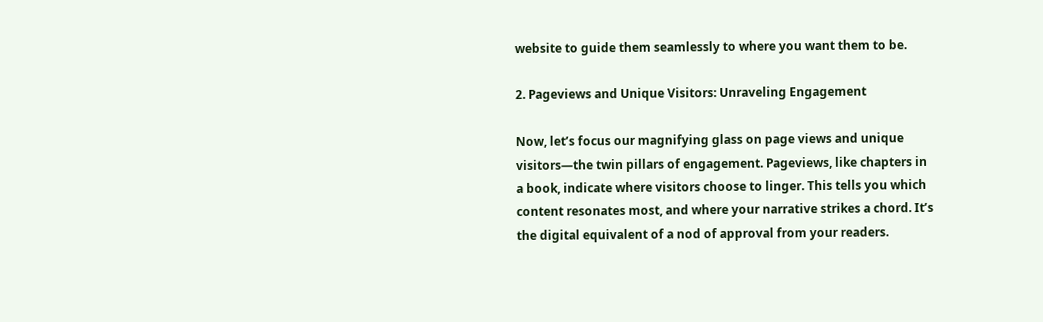website to guide them seamlessly to where you want them to be.

2. Pageviews and Unique Visitors: Unraveling Engagement

Now, let’s focus our magnifying glass on page views and unique visitors—the twin pillars of engagement. Pageviews, like chapters in a book, indicate where visitors choose to linger. This tells you which content resonates most, and where your narrative strikes a chord. It’s the digital equivalent of a nod of approval from your readers.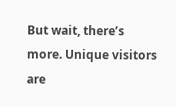But wait, there’s more. Unique visitors are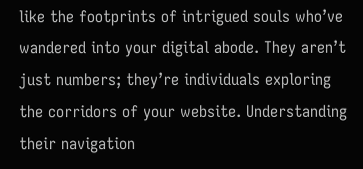like the footprints of intrigued souls who’ve wandered into your digital abode. They aren’t just numbers; they’re individuals exploring the corridors of your website. Understanding their navigation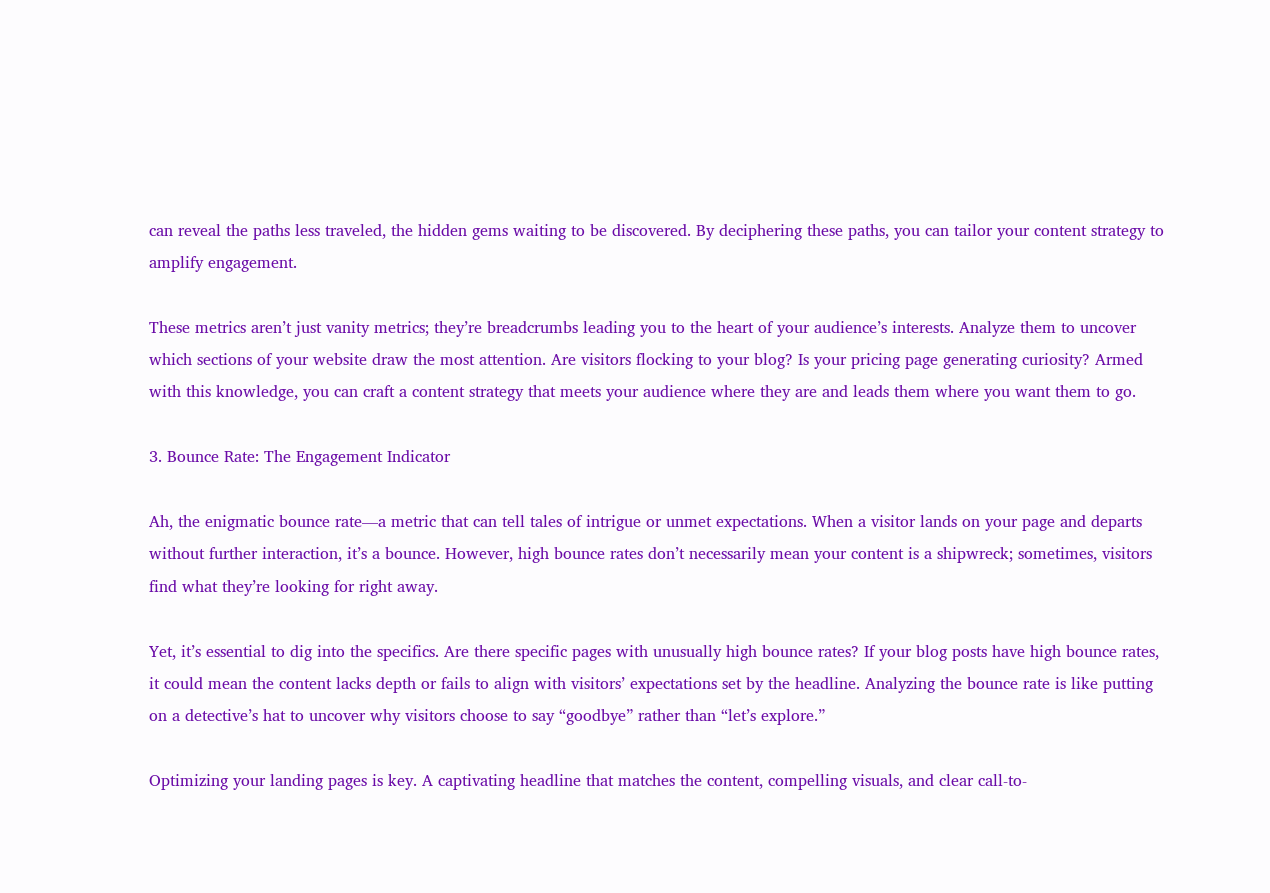can reveal the paths less traveled, the hidden gems waiting to be discovered. By deciphering these paths, you can tailor your content strategy to amplify engagement.

These metrics aren’t just vanity metrics; they’re breadcrumbs leading you to the heart of your audience’s interests. Analyze them to uncover which sections of your website draw the most attention. Are visitors flocking to your blog? Is your pricing page generating curiosity? Armed with this knowledge, you can craft a content strategy that meets your audience where they are and leads them where you want them to go.

3. Bounce Rate: The Engagement Indicator

Ah, the enigmatic bounce rate—a metric that can tell tales of intrigue or unmet expectations. When a visitor lands on your page and departs without further interaction, it’s a bounce. However, high bounce rates don’t necessarily mean your content is a shipwreck; sometimes, visitors find what they’re looking for right away.

Yet, it’s essential to dig into the specifics. Are there specific pages with unusually high bounce rates? If your blog posts have high bounce rates, it could mean the content lacks depth or fails to align with visitors’ expectations set by the headline. Analyzing the bounce rate is like putting on a detective’s hat to uncover why visitors choose to say “goodbye” rather than “let’s explore.”

Optimizing your landing pages is key. A captivating headline that matches the content, compelling visuals, and clear call-to-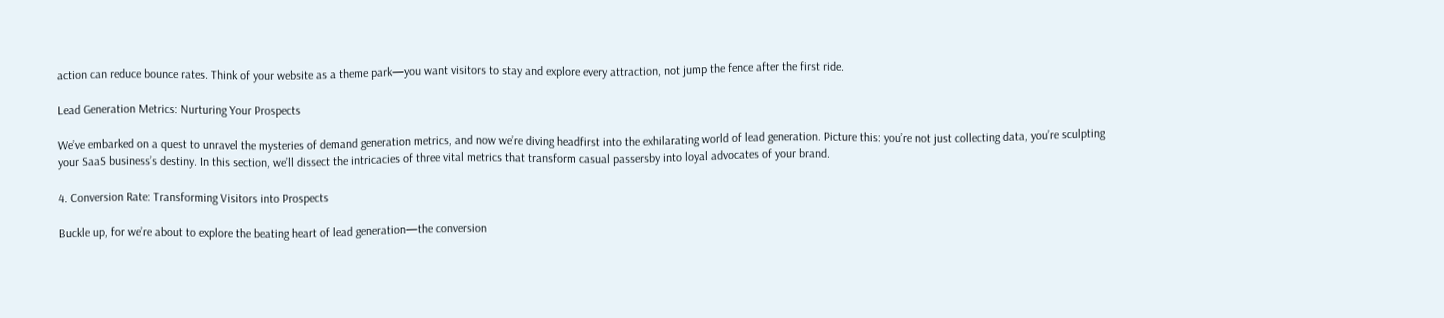action can reduce bounce rates. Think of your website as a theme park—you want visitors to stay and explore every attraction, not jump the fence after the first ride.

Lead Generation Metrics: Nurturing Your Prospects

We’ve embarked on a quest to unravel the mysteries of demand generation metrics, and now we’re diving headfirst into the exhilarating world of lead generation. Picture this: you’re not just collecting data, you’re sculpting your SaaS business’s destiny. In this section, we’ll dissect the intricacies of three vital metrics that transform casual passersby into loyal advocates of your brand.

4. Conversion Rate: Transforming Visitors into Prospects

Buckle up, for we’re about to explore the beating heart of lead generation—the conversion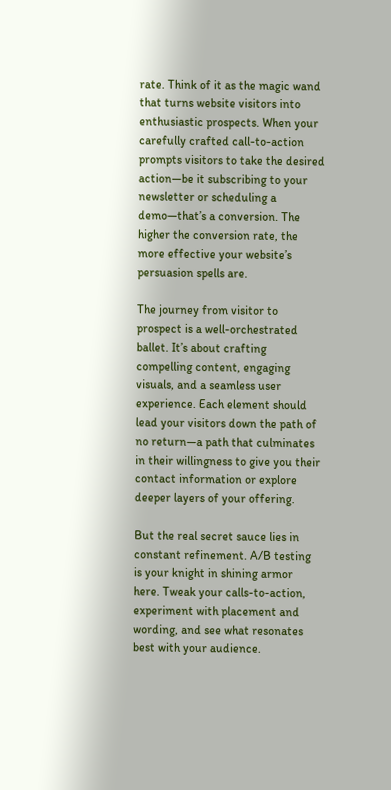rate. Think of it as the magic wand that turns website visitors into enthusiastic prospects. When your carefully crafted call-to-action prompts visitors to take the desired action—be it subscribing to your newsletter or scheduling a demo—that’s a conversion. The higher the conversion rate, the more effective your website’s persuasion spells are.

The journey from visitor to prospect is a well-orchestrated ballet. It’s about crafting compelling content, engaging visuals, and a seamless user experience. Each element should lead your visitors down the path of no return—a path that culminates in their willingness to give you their contact information or explore deeper layers of your offering.

But the real secret sauce lies in constant refinement. A/B testing is your knight in shining armor here. Tweak your calls-to-action, experiment with placement and wording, and see what resonates best with your audience.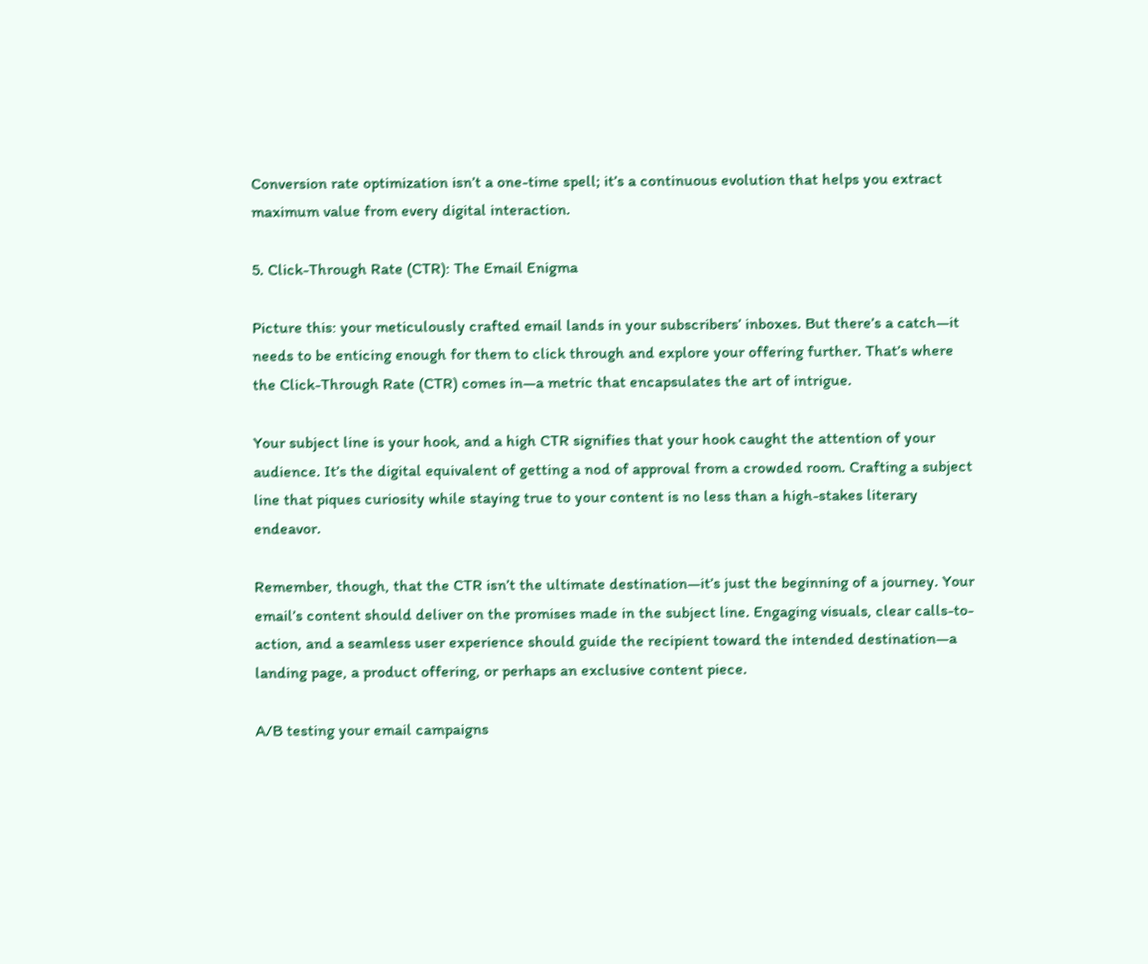Conversion rate optimization isn’t a one-time spell; it’s a continuous evolution that helps you extract maximum value from every digital interaction.

5. Click-Through Rate (CTR): The Email Enigma

Picture this: your meticulously crafted email lands in your subscribers’ inboxes. But there’s a catch—it needs to be enticing enough for them to click through and explore your offering further. That’s where the Click-Through Rate (CTR) comes in—a metric that encapsulates the art of intrigue.

Your subject line is your hook, and a high CTR signifies that your hook caught the attention of your audience. It’s the digital equivalent of getting a nod of approval from a crowded room. Crafting a subject line that piques curiosity while staying true to your content is no less than a high-stakes literary endeavor.

Remember, though, that the CTR isn’t the ultimate destination—it’s just the beginning of a journey. Your email’s content should deliver on the promises made in the subject line. Engaging visuals, clear calls-to-action, and a seamless user experience should guide the recipient toward the intended destination—a landing page, a product offering, or perhaps an exclusive content piece.

A/B testing your email campaigns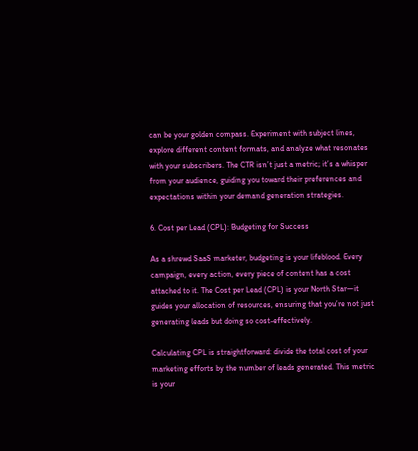can be your golden compass. Experiment with subject lines, explore different content formats, and analyze what resonates with your subscribers. The CTR isn’t just a metric; it’s a whisper from your audience, guiding you toward their preferences and expectations within your demand generation strategies.

6. Cost per Lead (CPL): Budgeting for Success

As a shrewd SaaS marketer, budgeting is your lifeblood. Every campaign, every action, every piece of content has a cost attached to it. The Cost per Lead (CPL) is your North Star—it guides your allocation of resources, ensuring that you’re not just generating leads but doing so cost-effectively.

Calculating CPL is straightforward: divide the total cost of your marketing efforts by the number of leads generated. This metric is your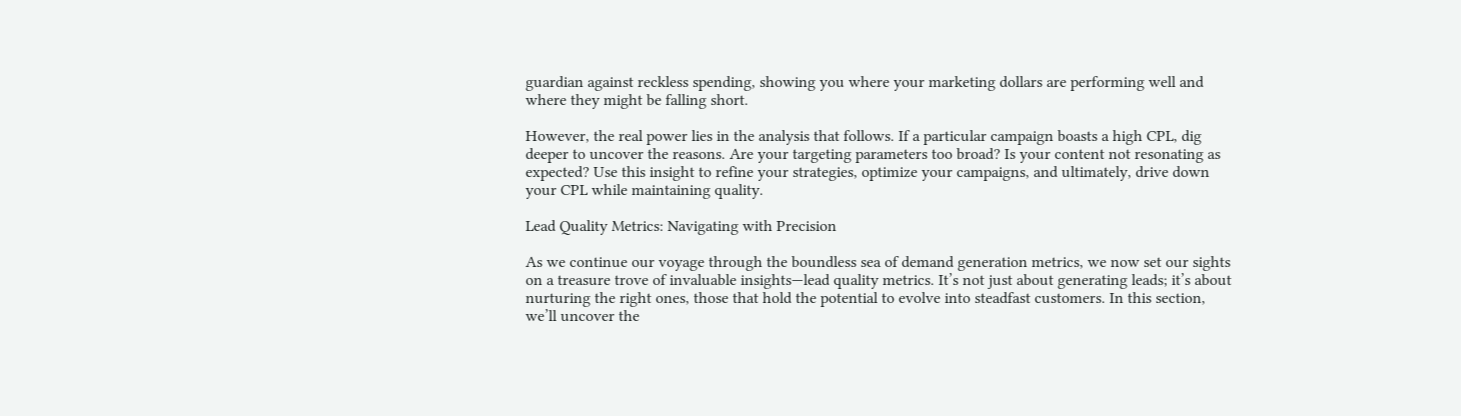guardian against reckless spending, showing you where your marketing dollars are performing well and where they might be falling short.

However, the real power lies in the analysis that follows. If a particular campaign boasts a high CPL, dig deeper to uncover the reasons. Are your targeting parameters too broad? Is your content not resonating as expected? Use this insight to refine your strategies, optimize your campaigns, and ultimately, drive down your CPL while maintaining quality.

Lead Quality Metrics: Navigating with Precision

As we continue our voyage through the boundless sea of demand generation metrics, we now set our sights on a treasure trove of invaluable insights—lead quality metrics. It’s not just about generating leads; it’s about nurturing the right ones, those that hold the potential to evolve into steadfast customers. In this section, we’ll uncover the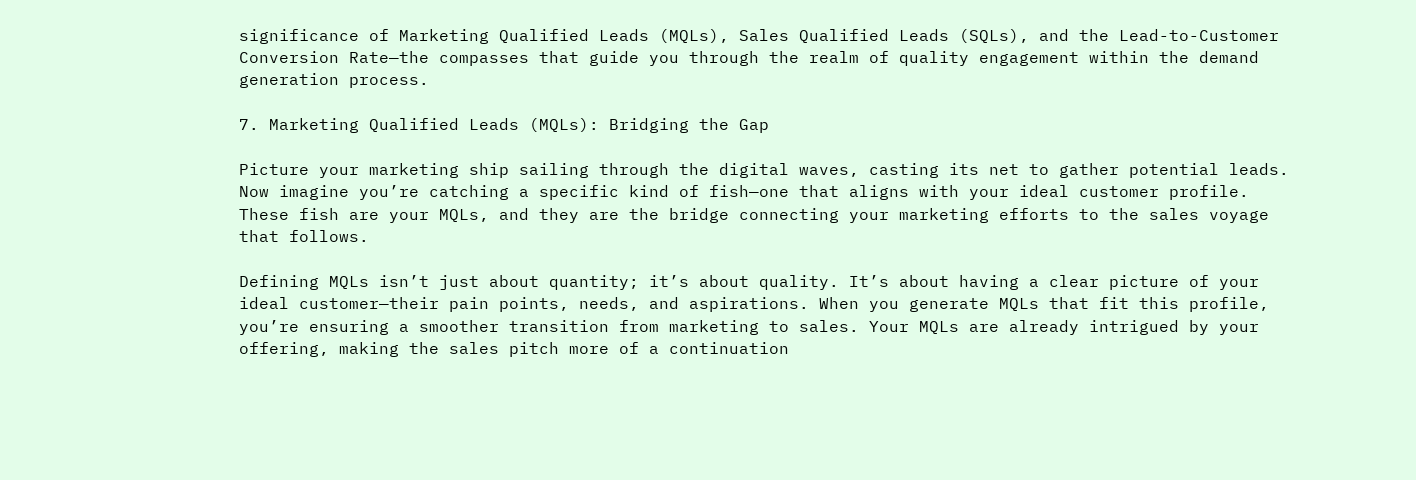significance of Marketing Qualified Leads (MQLs), Sales Qualified Leads (SQLs), and the Lead-to-Customer Conversion Rate—the compasses that guide you through the realm of quality engagement within the demand generation process.

7. Marketing Qualified Leads (MQLs): Bridging the Gap

Picture your marketing ship sailing through the digital waves, casting its net to gather potential leads. Now imagine you’re catching a specific kind of fish—one that aligns with your ideal customer profile. These fish are your MQLs, and they are the bridge connecting your marketing efforts to the sales voyage that follows.

Defining MQLs isn’t just about quantity; it’s about quality. It’s about having a clear picture of your ideal customer—their pain points, needs, and aspirations. When you generate MQLs that fit this profile, you’re ensuring a smoother transition from marketing to sales. Your MQLs are already intrigued by your offering, making the sales pitch more of a continuation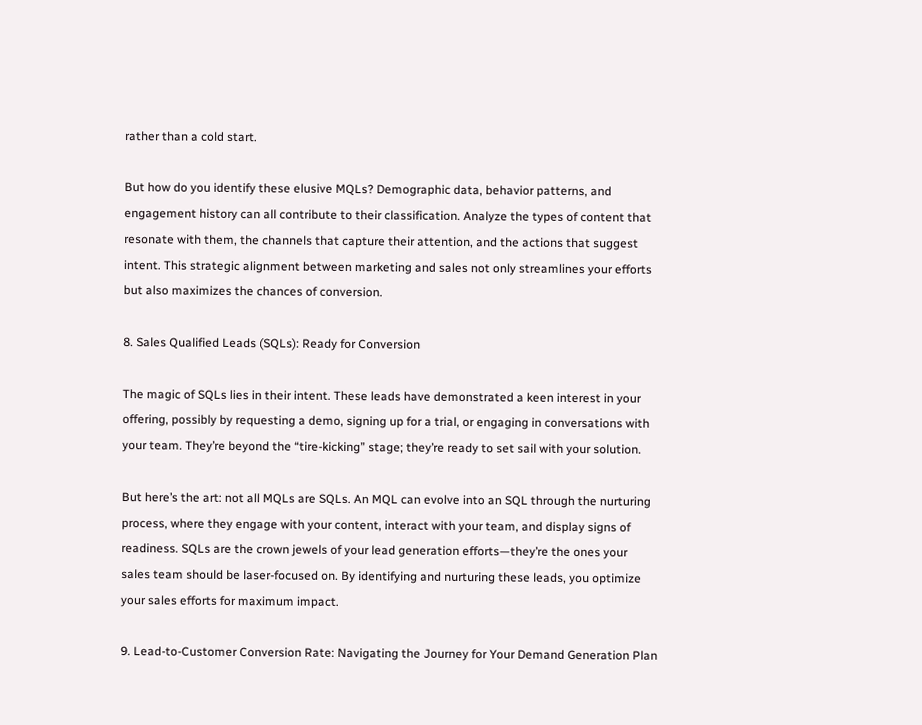rather than a cold start.

But how do you identify these elusive MQLs? Demographic data, behavior patterns, and engagement history can all contribute to their classification. Analyze the types of content that resonate with them, the channels that capture their attention, and the actions that suggest intent. This strategic alignment between marketing and sales not only streamlines your efforts but also maximizes the chances of conversion.

8. Sales Qualified Leads (SQLs): Ready for Conversion

The magic of SQLs lies in their intent. These leads have demonstrated a keen interest in your offering, possibly by requesting a demo, signing up for a trial, or engaging in conversations with your team. They’re beyond the “tire-kicking” stage; they’re ready to set sail with your solution.

But here’s the art: not all MQLs are SQLs. An MQL can evolve into an SQL through the nurturing process, where they engage with your content, interact with your team, and display signs of readiness. SQLs are the crown jewels of your lead generation efforts—they’re the ones your sales team should be laser-focused on. By identifying and nurturing these leads, you optimize your sales efforts for maximum impact.

9. Lead-to-Customer Conversion Rate: Navigating the Journey for Your Demand Generation Plan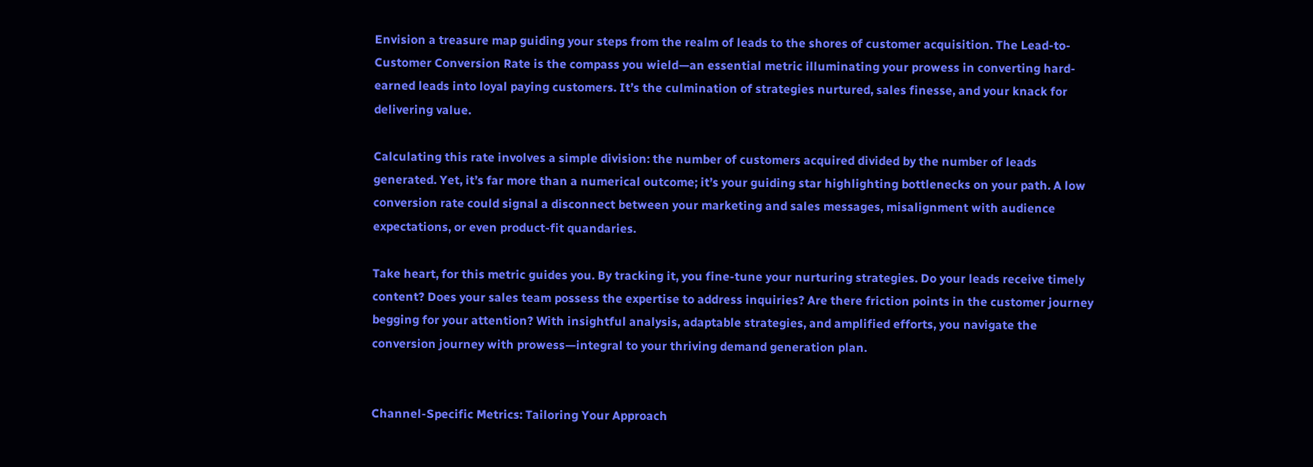Envision a treasure map guiding your steps from the realm of leads to the shores of customer acquisition. The Lead-to-Customer Conversion Rate is the compass you wield—an essential metric illuminating your prowess in converting hard-earned leads into loyal paying customers. It’s the culmination of strategies nurtured, sales finesse, and your knack for delivering value.

Calculating this rate involves a simple division: the number of customers acquired divided by the number of leads generated. Yet, it’s far more than a numerical outcome; it’s your guiding star highlighting bottlenecks on your path. A low conversion rate could signal a disconnect between your marketing and sales messages, misalignment with audience expectations, or even product-fit quandaries.

Take heart, for this metric guides you. By tracking it, you fine-tune your nurturing strategies. Do your leads receive timely content? Does your sales team possess the expertise to address inquiries? Are there friction points in the customer journey begging for your attention? With insightful analysis, adaptable strategies, and amplified efforts, you navigate the conversion journey with prowess—integral to your thriving demand generation plan.


Channel-Specific Metrics: Tailoring Your Approach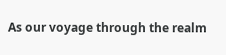As our voyage through the realm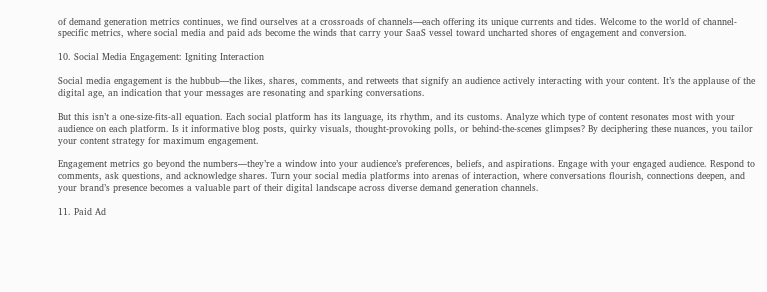of demand generation metrics continues, we find ourselves at a crossroads of channels—each offering its unique currents and tides. Welcome to the world of channel-specific metrics, where social media and paid ads become the winds that carry your SaaS vessel toward uncharted shores of engagement and conversion.

10. Social Media Engagement: Igniting Interaction

Social media engagement is the hubbub—the likes, shares, comments, and retweets that signify an audience actively interacting with your content. It’s the applause of the digital age, an indication that your messages are resonating and sparking conversations.

But this isn’t a one-size-fits-all equation. Each social platform has its language, its rhythm, and its customs. Analyze which type of content resonates most with your audience on each platform. Is it informative blog posts, quirky visuals, thought-provoking polls, or behind-the-scenes glimpses? By deciphering these nuances, you tailor your content strategy for maximum engagement.

Engagement metrics go beyond the numbers—they’re a window into your audience’s preferences, beliefs, and aspirations. Engage with your engaged audience. Respond to comments, ask questions, and acknowledge shares. Turn your social media platforms into arenas of interaction, where conversations flourish, connections deepen, and your brand’s presence becomes a valuable part of their digital landscape across diverse demand generation channels.

11. Paid Ad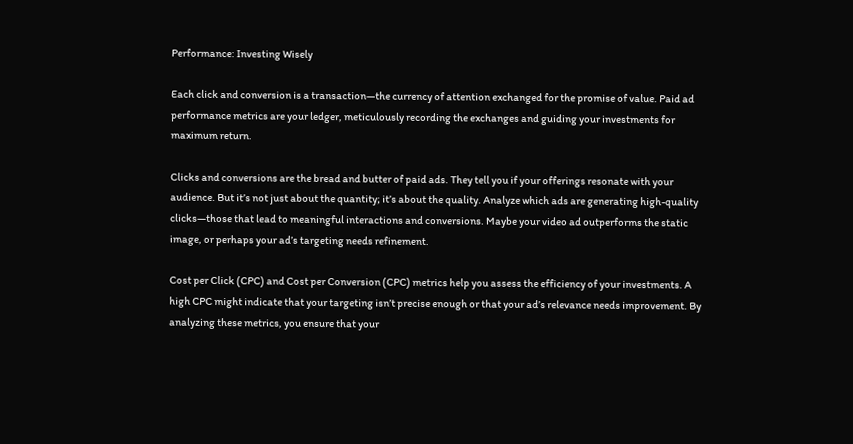Performance: Investing Wisely

Each click and conversion is a transaction—the currency of attention exchanged for the promise of value. Paid ad performance metrics are your ledger, meticulously recording the exchanges and guiding your investments for maximum return.

Clicks and conversions are the bread and butter of paid ads. They tell you if your offerings resonate with your audience. But it’s not just about the quantity; it’s about the quality. Analyze which ads are generating high-quality clicks—those that lead to meaningful interactions and conversions. Maybe your video ad outperforms the static image, or perhaps your ad’s targeting needs refinement.

Cost per Click (CPC) and Cost per Conversion (CPC) metrics help you assess the efficiency of your investments. A high CPC might indicate that your targeting isn’t precise enough or that your ad’s relevance needs improvement. By analyzing these metrics, you ensure that your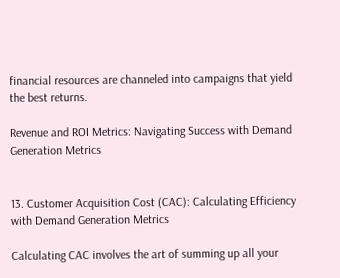financial resources are channeled into campaigns that yield the best returns.

Revenue and ROI Metrics: Navigating Success with Demand Generation Metrics


13. Customer Acquisition Cost (CAC): Calculating Efficiency with Demand Generation Metrics

Calculating CAC involves the art of summing up all your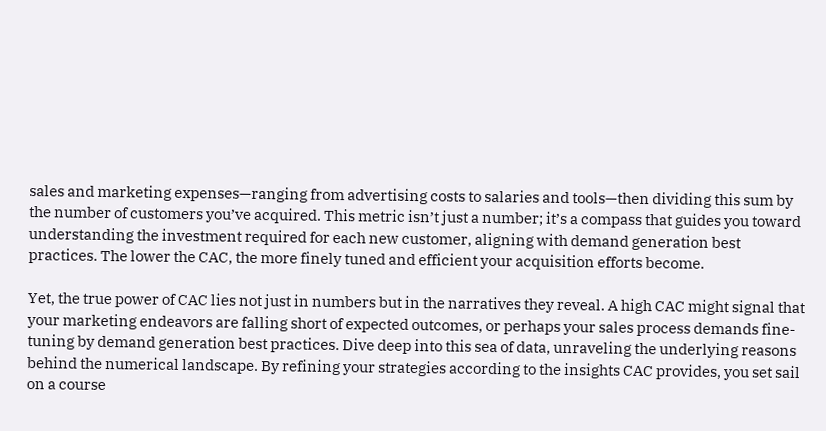sales and marketing expenses—ranging from advertising costs to salaries and tools—then dividing this sum by the number of customers you’ve acquired. This metric isn’t just a number; it’s a compass that guides you toward understanding the investment required for each new customer, aligning with demand generation best practices. The lower the CAC, the more finely tuned and efficient your acquisition efforts become.

Yet, the true power of CAC lies not just in numbers but in the narratives they reveal. A high CAC might signal that your marketing endeavors are falling short of expected outcomes, or perhaps your sales process demands fine-tuning by demand generation best practices. Dive deep into this sea of data, unraveling the underlying reasons behind the numerical landscape. By refining your strategies according to the insights CAC provides, you set sail on a course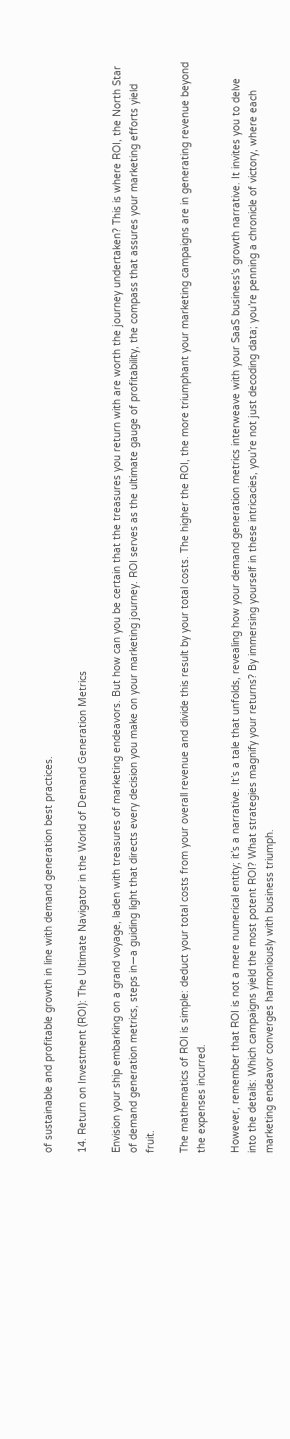of sustainable and profitable growth in line with demand generation best practices.

14. Return on Investment (ROI): The Ultimate Navigator in the World of Demand Generation Metrics

Envision your ship embarking on a grand voyage, laden with treasures of marketing endeavors. But how can you be certain that the treasures you return with are worth the journey undertaken? This is where ROI, the North Star of demand generation metrics, steps in—a guiding light that directs every decision you make on your marketing journey. ROI serves as the ultimate gauge of profitability, the compass that assures your marketing efforts yield fruit.

The mathematics of ROI is simple: deduct your total costs from your overall revenue and divide this result by your total costs. The higher the ROI, the more triumphant your marketing campaigns are in generating revenue beyond the expenses incurred.

However, remember that ROI is not a mere numerical entity; it’s a narrative. It’s a tale that unfolds, revealing how your demand generation metrics interweave with your SaaS business’s growth narrative. It invites you to delve into the details: Which campaigns yield the most potent ROI? What strategies magnify your returns? By immersing yourself in these intricacies, you’re not just decoding data; you’re penning a chronicle of victory, where each marketing endeavor converges harmoniously with business triumph.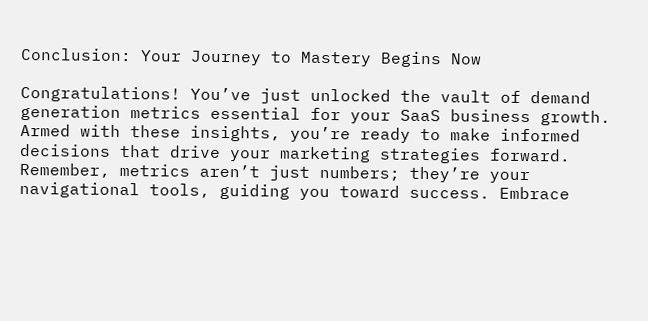Conclusion: Your Journey to Mastery Begins Now

Congratulations! You’ve just unlocked the vault of demand generation metrics essential for your SaaS business growth. Armed with these insights, you’re ready to make informed decisions that drive your marketing strategies forward. Remember, metrics aren’t just numbers; they’re your navigational tools, guiding you toward success. Embrace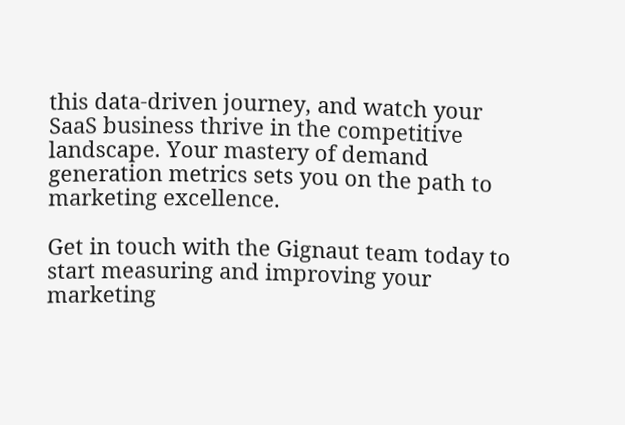this data-driven journey, and watch your SaaS business thrive in the competitive landscape. Your mastery of demand generation metrics sets you on the path to marketing excellence.

Get in touch with the Gignaut team today to start measuring and improving your marketing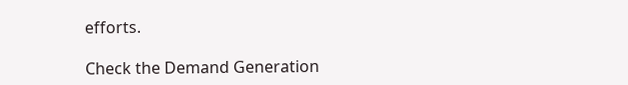efforts.

Check the Demand Generation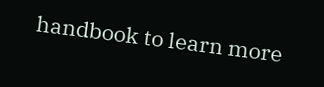handbook to learn more